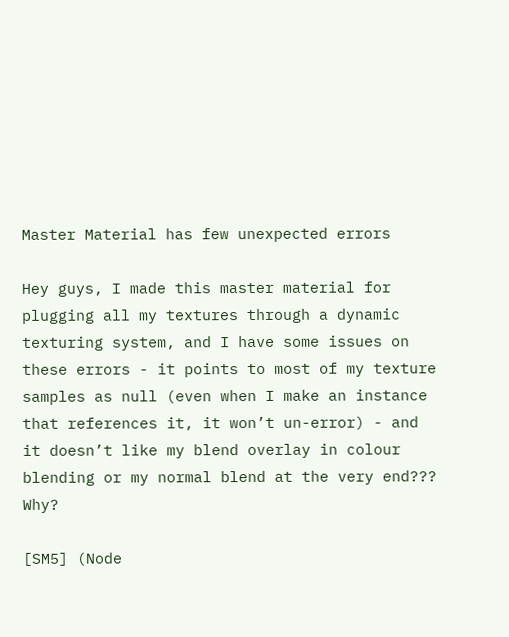Master Material has few unexpected errors

Hey guys, I made this master material for plugging all my textures through a dynamic texturing system, and I have some issues on these errors - it points to most of my texture samples as null (even when I make an instance that references it, it won’t un-error) - and it doesn’t like my blend overlay in colour blending or my normal blend at the very end??? Why?

[SM5] (Node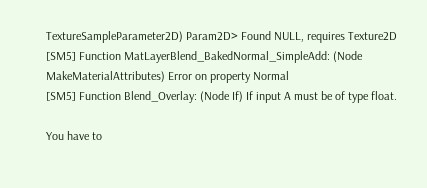TextureSampleParameter2D) Param2D> Found NULL, requires Texture2D
[SM5] Function MatLayerBlend_BakedNormal_SimpleAdd: (Node MakeMaterialAttributes) Error on property Normal
[SM5] Function Blend_Overlay: (Node If) If input A must be of type float.

You have to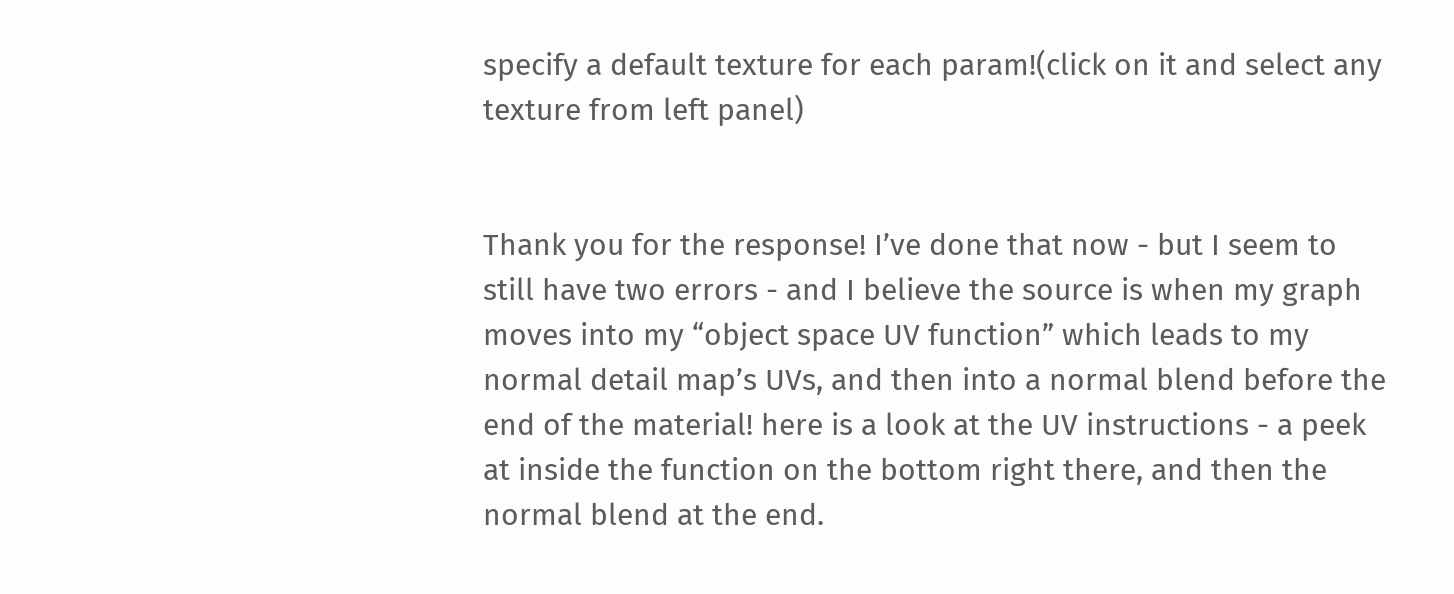specify a default texture for each param!(click on it and select any texture from left panel)


Thank you for the response! I’ve done that now - but I seem to still have two errors - and I believe the source is when my graph moves into my “object space UV function” which leads to my normal detail map’s UVs, and then into a normal blend before the end of the material! here is a look at the UV instructions - a peek at inside the function on the bottom right there, and then the normal blend at the end.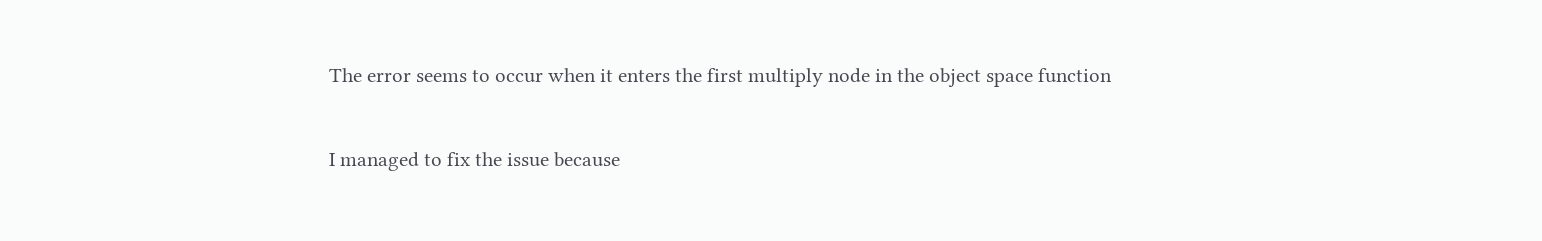The error seems to occur when it enters the first multiply node in the object space function

I managed to fix the issue because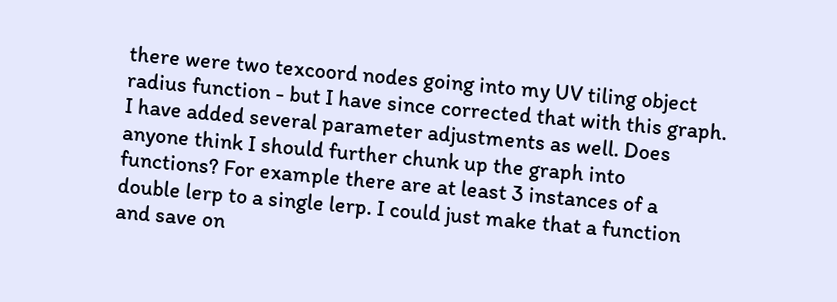there were two texcoord nodes going into my UV tiling object radius function - but I have since corrected that with this graph. I have added several parameter adjustments as well. Does anyone think I should further chunk up the graph into functions? For example there are at least 3 instances of a double lerp to a single lerp. I could just make that a function and save on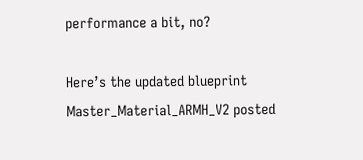performance a bit, no?

Here’s the updated blueprint Master_Material_ARMH_V2 posted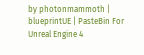by photonmammoth | blueprintUE | PasteBin For Unreal Engine 4